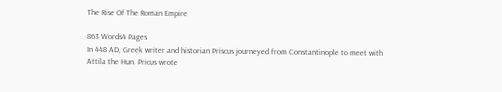The Rise Of The Roman Empire

863 Words4 Pages
In 448 AD, Greek writer and historian Priscus journeyed from Constantinople to meet with Attila the Hun. Pricus wrote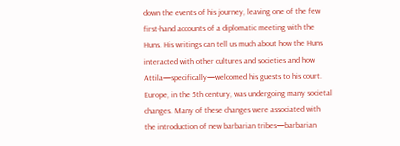down the events of his journey, leaving one of the few first-hand accounts of a diplomatic meeting with the Huns. His writings can tell us much about how the Huns interacted with other cultures and societies and how Attila—specifically—welcomed his guests to his court. Europe, in the 5th century, was undergoing many societal changes. Many of these changes were associated with the introduction of new barbarian tribes—barbarian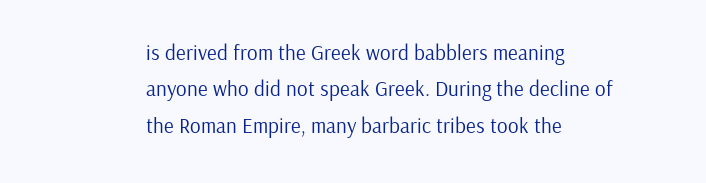is derived from the Greek word babblers meaning anyone who did not speak Greek. During the decline of the Roman Empire, many barbaric tribes took the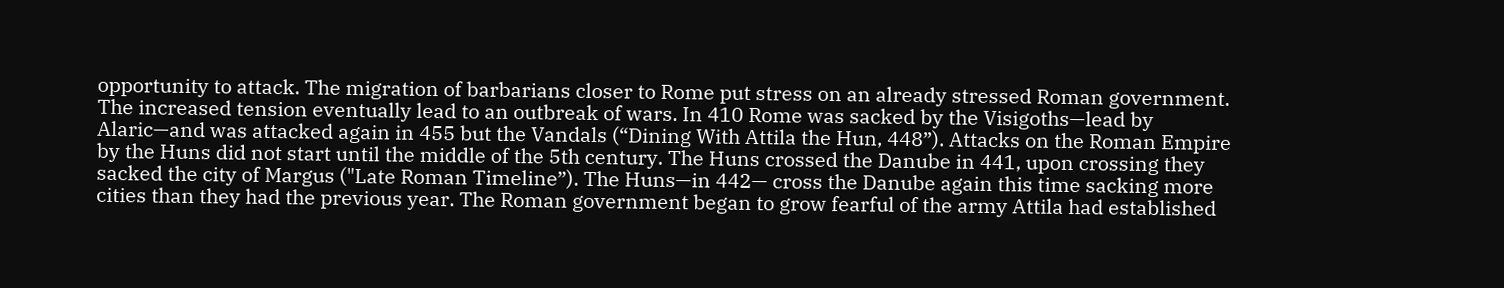opportunity to attack. The migration of barbarians closer to Rome put stress on an already stressed Roman government. The increased tension eventually lead to an outbreak of wars. In 410 Rome was sacked by the Visigoths—lead by Alaric—and was attacked again in 455 but the Vandals (“Dining With Attila the Hun, 448”). Attacks on the Roman Empire by the Huns did not start until the middle of the 5th century. The Huns crossed the Danube in 441, upon crossing they sacked the city of Margus ("Late Roman Timeline”). The Huns—in 442— cross the Danube again this time sacking more cities than they had the previous year. The Roman government began to grow fearful of the army Attila had established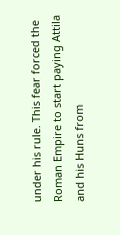under his rule. This fear forced the Roman Empire to start paying Attila and his Huns from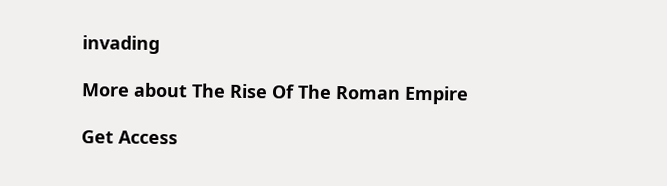invading

More about The Rise Of The Roman Empire

Get Access